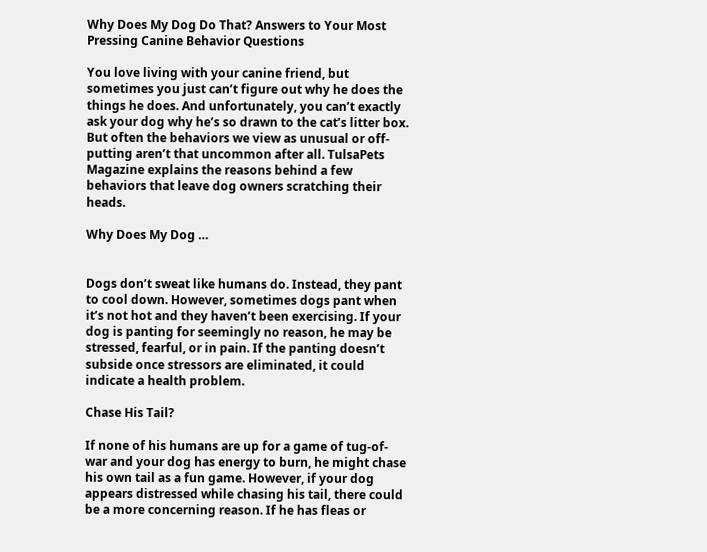Why Does My Dog Do That? Answers to Your Most Pressing Canine Behavior Questions

You love living with your canine friend, but sometimes you just can’t figure out why he does the things he does. And unfortunately, you can’t exactly ask your dog why he’s so drawn to the cat’s litter box. But often the behaviors we view as unusual or off-putting aren’t that uncommon after all. TulsaPets Magazine explains the reasons behind a few behaviors that leave dog owners scratching their heads.

Why Does My Dog …


Dogs don’t sweat like humans do. Instead, they pant to cool down. However, sometimes dogs pant when it’s not hot and they haven’t been exercising. If your dog is panting for seemingly no reason, he may be stressed, fearful, or in pain. If the panting doesn’t subside once stressors are eliminated, it could indicate a health problem.

Chase His Tail?

If none of his humans are up for a game of tug-of-war and your dog has energy to burn, he might chase his own tail as a fun game. However, if your dog appears distressed while chasing his tail, there could be a more concerning reason. If he has fleas or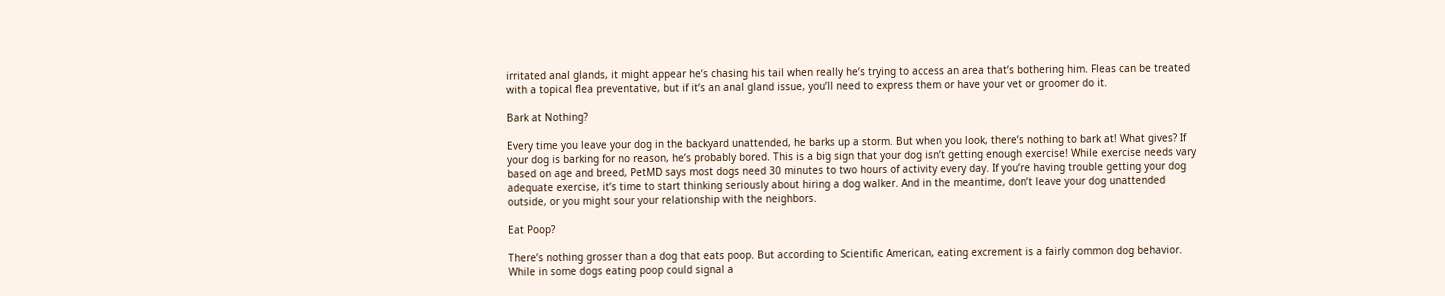irritated anal glands, it might appear he’s chasing his tail when really he’s trying to access an area that’s bothering him. Fleas can be treated with a topical flea preventative, but if it’s an anal gland issue, you’ll need to express them or have your vet or groomer do it.

Bark at Nothing?

Every time you leave your dog in the backyard unattended, he barks up a storm. But when you look, there’s nothing to bark at! What gives? If your dog is barking for no reason, he’s probably bored. This is a big sign that your dog isn’t getting enough exercise! While exercise needs vary based on age and breed, PetMD says most dogs need 30 minutes to two hours of activity every day. If you’re having trouble getting your dog adequate exercise, it’s time to start thinking seriously about hiring a dog walker. And in the meantime, don’t leave your dog unattended outside, or you might sour your relationship with the neighbors.

Eat Poop?

There’s nothing grosser than a dog that eats poop. But according to Scientific American, eating excrement is a fairly common dog behavior. While in some dogs eating poop could signal a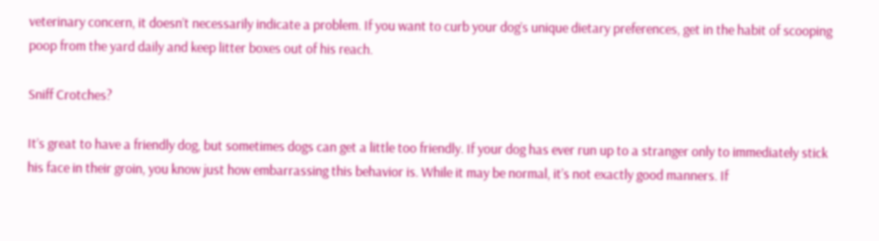veterinary concern, it doesn’t necessarily indicate a problem. If you want to curb your dog’s unique dietary preferences, get in the habit of scooping poop from the yard daily and keep litter boxes out of his reach.

Sniff Crotches?

It’s great to have a friendly dog, but sometimes dogs can get a little too friendly. If your dog has ever run up to a stranger only to immediately stick his face in their groin, you know just how embarrassing this behavior is. While it may be normal, it’s not exactly good manners. If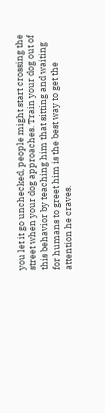you let it go unchecked, people might start crossing the street when your dog approaches. Train your dog out of this behavior by teaching him that sitting and waiting for humans to greet him is the best way to get the attention he craves.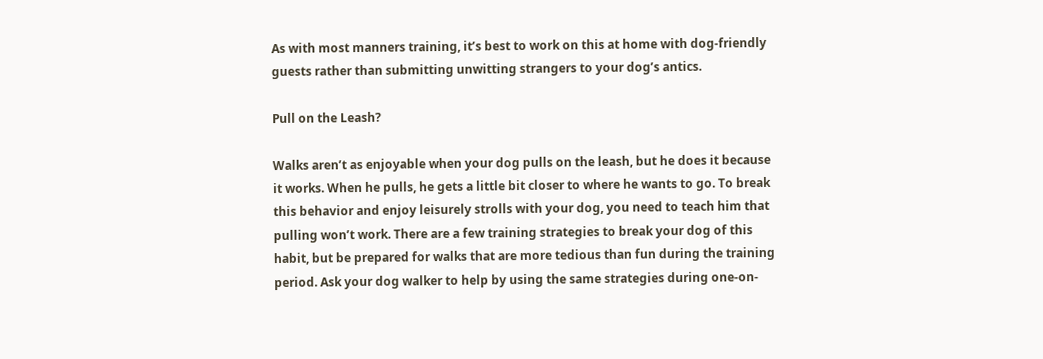As with most manners training, it’s best to work on this at home with dog-friendly guests rather than submitting unwitting strangers to your dog’s antics.

Pull on the Leash?

Walks aren’t as enjoyable when your dog pulls on the leash, but he does it because it works. When he pulls, he gets a little bit closer to where he wants to go. To break this behavior and enjoy leisurely strolls with your dog, you need to teach him that pulling won’t work. There are a few training strategies to break your dog of this habit, but be prepared for walks that are more tedious than fun during the training period. Ask your dog walker to help by using the same strategies during one-on-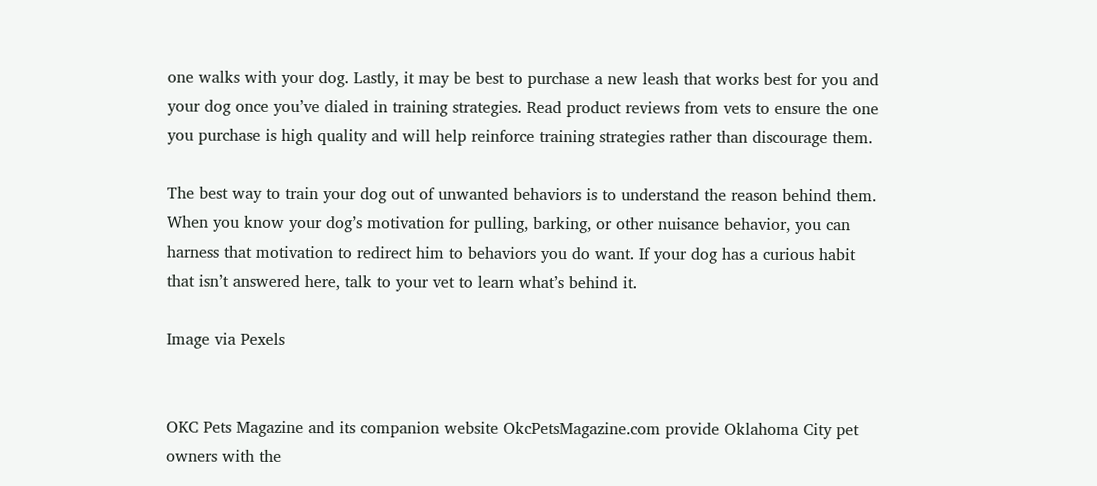one walks with your dog. Lastly, it may be best to purchase a new leash that works best for you and your dog once you’ve dialed in training strategies. Read product reviews from vets to ensure the one you purchase is high quality and will help reinforce training strategies rather than discourage them.

The best way to train your dog out of unwanted behaviors is to understand the reason behind them. When you know your dog’s motivation for pulling, barking, or other nuisance behavior, you can harness that motivation to redirect him to behaviors you do want. If your dog has a curious habit that isn’t answered here, talk to your vet to learn what’s behind it.

Image via Pexels


OKC Pets Magazine and its companion website OkcPetsMagazine.com provide Oklahoma City pet owners with the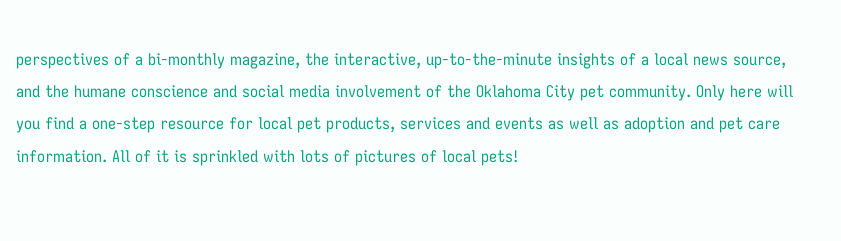perspectives of a bi-monthly magazine, the interactive, up-to-the-minute insights of a local news source, and the humane conscience and social media involvement of the Oklahoma City pet community. Only here will you find a one-step resource for local pet products, services and events as well as adoption and pet care information. All of it is sprinkled with lots of pictures of local pets!